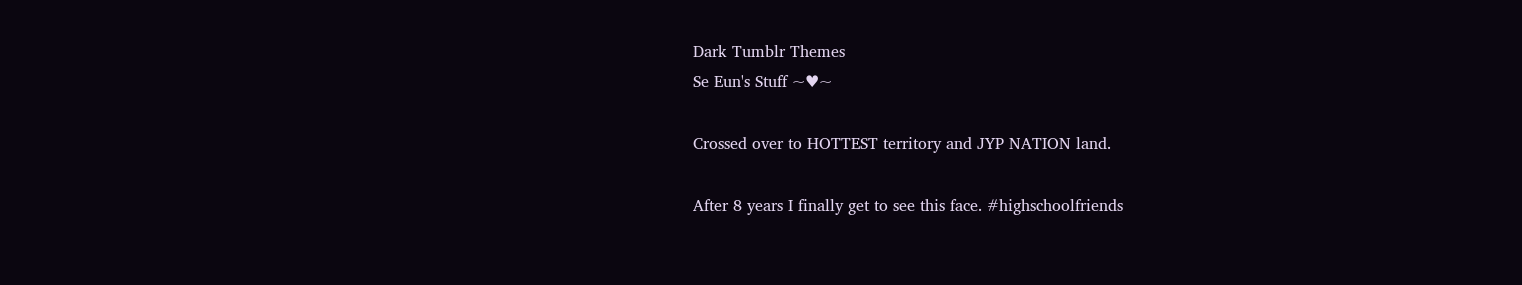Dark Tumblr Themes
Se Eun's Stuff ~♥~

Crossed over to HOTTEST territory and JYP NATION land.

After 8 years I finally get to see this face. #highschoolfriends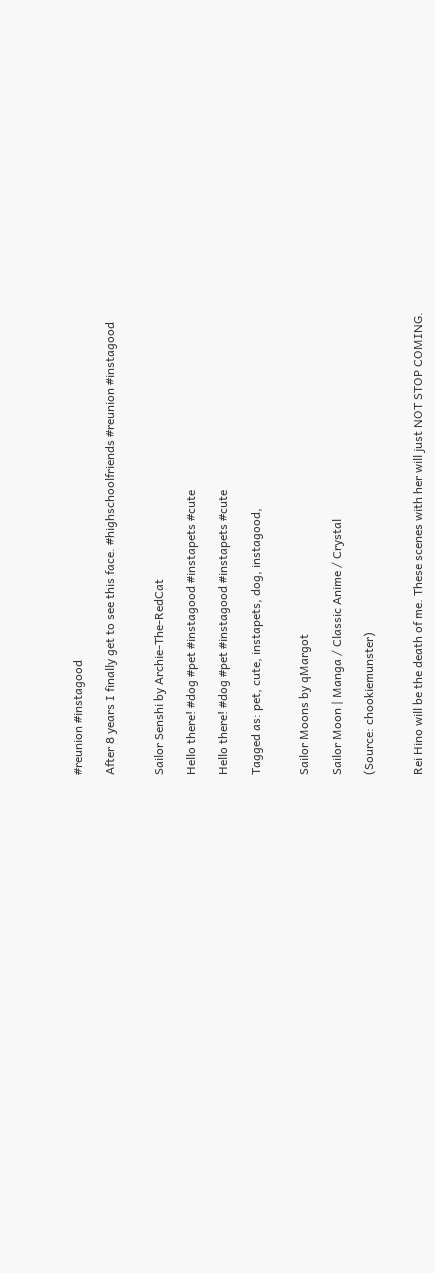#reunion #instagood

After 8 years I finally get to see this face. #highschoolfriends #reunion #instagood


Sailor Senshi by Archie-The-RedCat

Hello there! #dog #pet #instagood #instapets #cute

Hello there! #dog #pet #instagood #instapets #cute

Tagged as: pet, cute, instapets, dog, instagood,


Sailor Moons by qMargot

Sailor Moon | Manga / Classic Anime / Crystal

(Source: chookiemunster)


Rei Hino will be the death of me. These scenes with her will just NOT STOP COMING.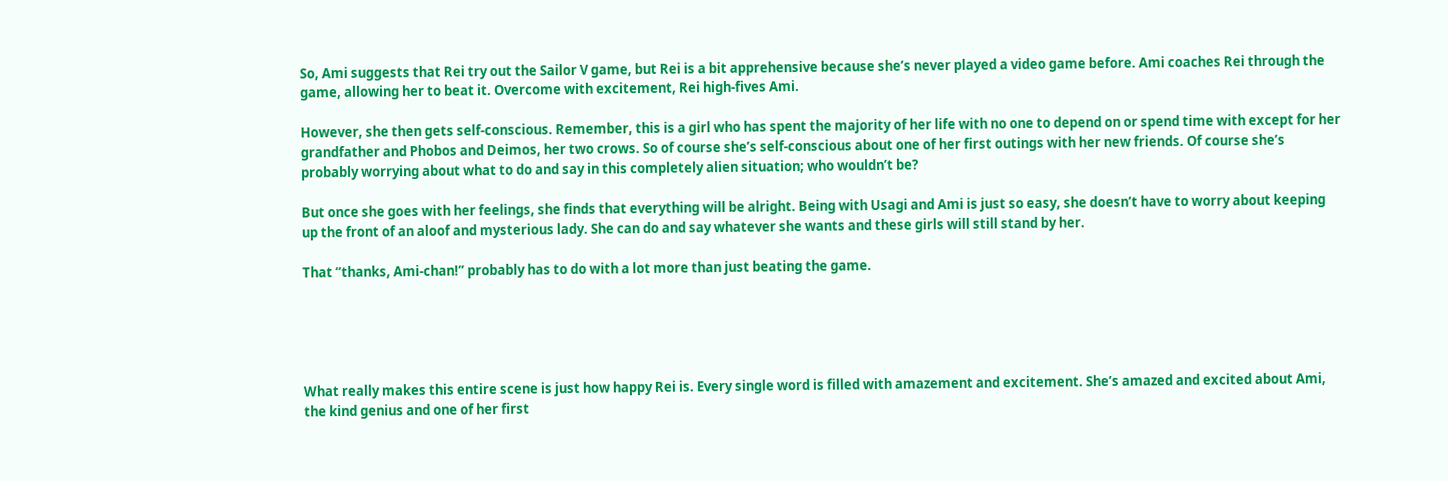So, Ami suggests that Rei try out the Sailor V game, but Rei is a bit apprehensive because she’s never played a video game before. Ami coaches Rei through the game, allowing her to beat it. Overcome with excitement, Rei high-fives Ami.

However, she then gets self-conscious. Remember, this is a girl who has spent the majority of her life with no one to depend on or spend time with except for her grandfather and Phobos and Deimos, her two crows. So of course she’s self-conscious about one of her first outings with her new friends. Of course she’s probably worrying about what to do and say in this completely alien situation; who wouldn’t be?

But once she goes with her feelings, she finds that everything will be alright. Being with Usagi and Ami is just so easy, she doesn’t have to worry about keeping up the front of an aloof and mysterious lady. She can do and say whatever she wants and these girls will still stand by her.

That “thanks, Ami-chan!” probably has to do with a lot more than just beating the game.





What really makes this entire scene is just how happy Rei is. Every single word is filled with amazement and excitement. She’s amazed and excited about Ami, the kind genius and one of her first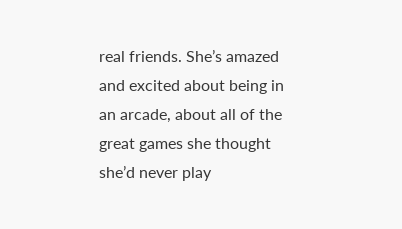real friends. She’s amazed and excited about being in an arcade, about all of the great games she thought she’d never play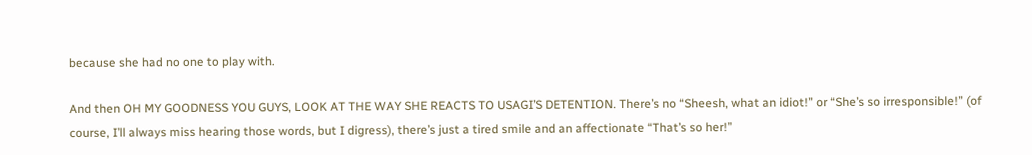because she had no one to play with.

And then OH MY GOODNESS YOU GUYS, LOOK AT THE WAY SHE REACTS TO USAGI’S DETENTION. There’s no “Sheesh, what an idiot!” or “She’s so irresponsible!” (of course, I’ll always miss hearing those words, but I digress), there’s just a tired smile and an affectionate “That’s so her!”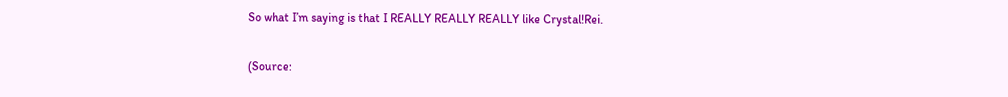So what I’m saying is that I REALLY REALLY REALLY like Crystal!Rei.

(Source: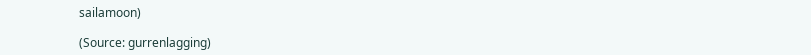sailamoon)

(Source: gurrenlagging)